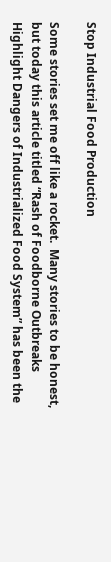Stop Industrial Food Production

Some stories set me off like a rocket.  Many stories to be honest, but today this article titled “Rash of Foodborne Outbreaks Highlight Dangers of Industrialized Food System” has been the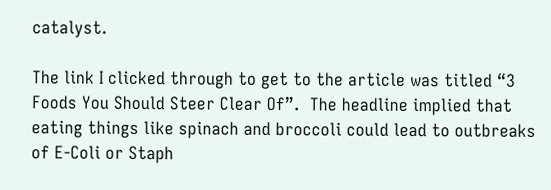catalyst.

The link I clicked through to get to the article was titled “3 Foods You Should Steer Clear Of”.  The headline implied that eating things like spinach and broccoli could lead to outbreaks of E-Coli or Staph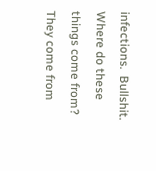infections.  Bullshit.  Where do these things come from?  They come from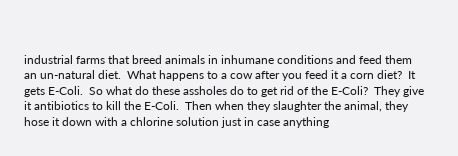industrial farms that breed animals in inhumane conditions and feed them an un-natural diet.  What happens to a cow after you feed it a corn diet?  It gets E-Coli.  So what do these assholes do to get rid of the E-Coli?  They give it antibiotics to kill the E-Coli.  Then when they slaughter the animal, they hose it down with a chlorine solution just in case anything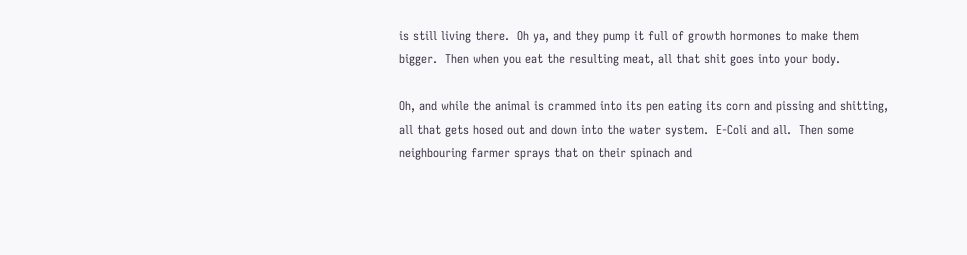is still living there.  Oh ya, and they pump it full of growth hormones to make them bigger.  Then when you eat the resulting meat, all that shit goes into your body.

Oh, and while the animal is crammed into its pen eating its corn and pissing and shitting, all that gets hosed out and down into the water system.  E-Coli and all.  Then some neighbouring farmer sprays that on their spinach and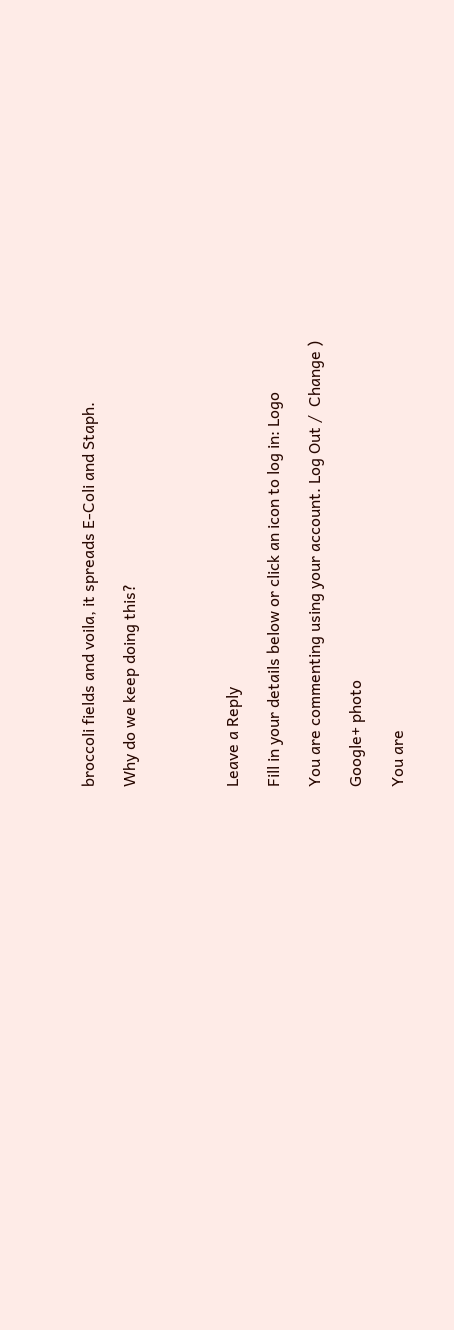broccoli fields and voila, it spreads E-Coli and Staph.

Why do we keep doing this?




Leave a Reply

Fill in your details below or click an icon to log in: Logo

You are commenting using your account. Log Out /  Change )

Google+ photo

You are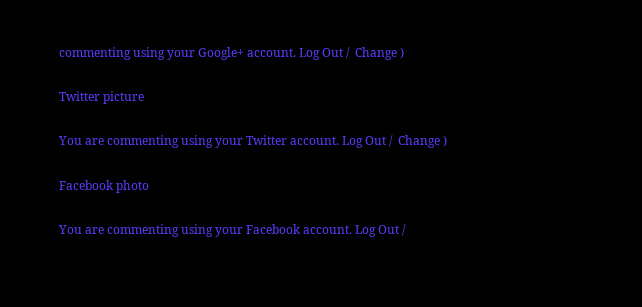commenting using your Google+ account. Log Out /  Change )

Twitter picture

You are commenting using your Twitter account. Log Out /  Change )

Facebook photo

You are commenting using your Facebook account. Log Out /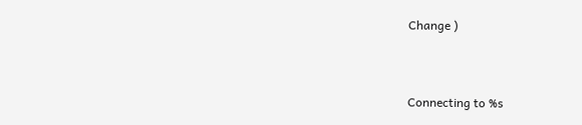Change )


Connecting to %s